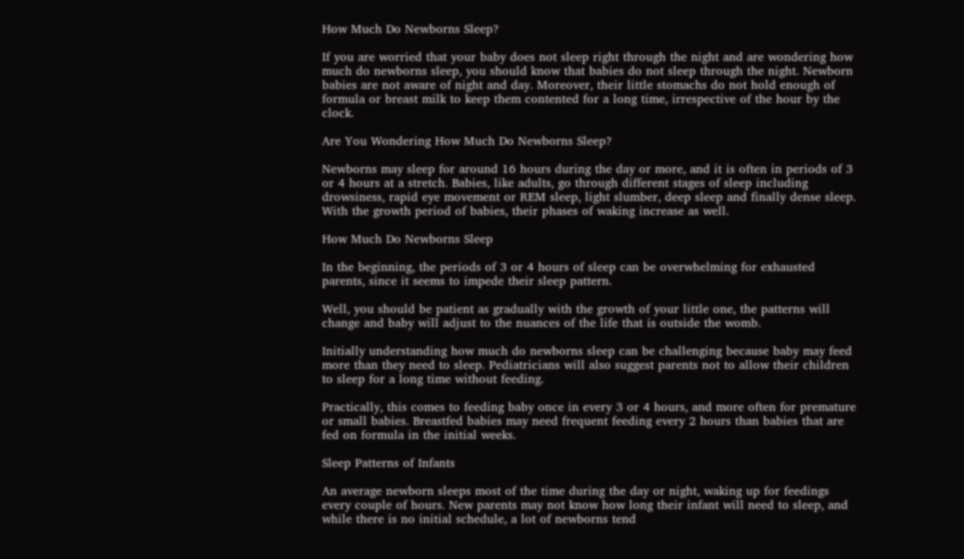How Much Do Newborns Sleep?

If you are worried that your baby does not sleep right through the night and are wondering how much do newborns sleep, you should know that babies do not sleep through the night. Newborn babies are not aware of night and day. Moreover, their little stomachs do not hold enough of formula or breast milk to keep them contented for a long time, irrespective of the hour by the clock.

Are You Wondering How Much Do Newborns Sleep?

Newborns may sleep for around 16 hours during the day or more, and it is often in periods of 3 or 4 hours at a stretch. Babies, like adults, go through different stages of sleep including drowsiness, rapid eye movement or REM sleep, light slumber, deep sleep and finally dense sleep. With the growth period of babies, their phases of waking increase as well.

How Much Do Newborns Sleep

In the beginning, the periods of 3 or 4 hours of sleep can be overwhelming for exhausted parents, since it seems to impede their sleep pattern.

Well, you should be patient as gradually with the growth of your little one, the patterns will change and baby will adjust to the nuances of the life that is outside the womb.

Initially understanding how much do newborns sleep can be challenging because baby may feed more than they need to sleep. Pediatricians will also suggest parents not to allow their children to sleep for a long time without feeding.

Practically, this comes to feeding baby once in every 3 or 4 hours, and more often for premature or small babies. Breastfed babies may need frequent feeding every 2 hours than babies that are fed on formula in the initial weeks.

Sleep Patterns of Infants

An average newborn sleeps most of the time during the day or night, waking up for feedings every couple of hours. New parents may not know how long their infant will need to sleep, and while there is no initial schedule, a lot of newborns tend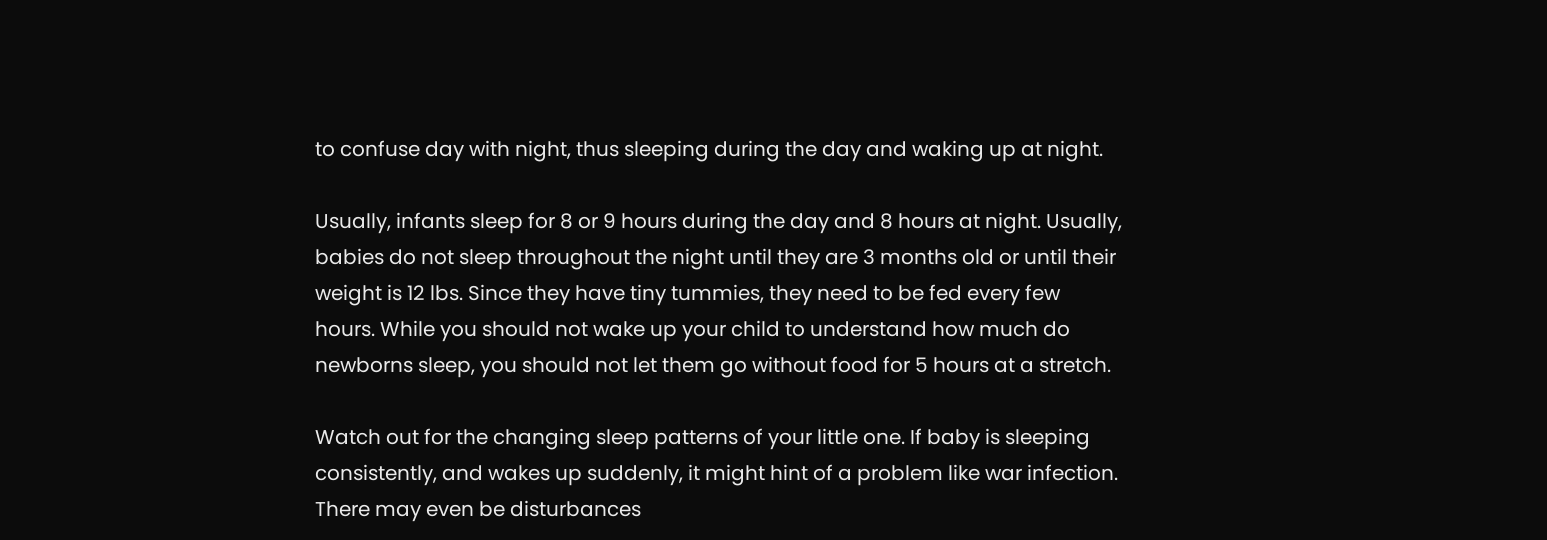to confuse day with night, thus sleeping during the day and waking up at night.

Usually, infants sleep for 8 or 9 hours during the day and 8 hours at night. Usually, babies do not sleep throughout the night until they are 3 months old or until their weight is 12 lbs. Since they have tiny tummies, they need to be fed every few hours. While you should not wake up your child to understand how much do newborns sleep, you should not let them go without food for 5 hours at a stretch.

Watch out for the changing sleep patterns of your little one. If baby is sleeping consistently, and wakes up suddenly, it might hint of a problem like war infection. There may even be disturbances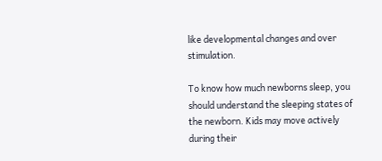like developmental changes and over stimulation.

To know how much newborns sleep, you should understand the sleeping states of the newborn. Kids may move actively during their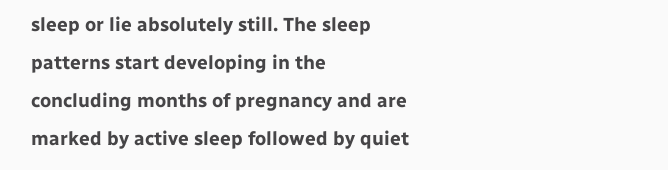sleep or lie absolutely still. The sleep patterns start developing in the concluding months of pregnancy and are marked by active sleep followed by quiet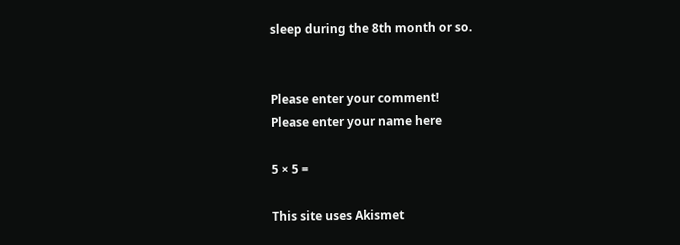sleep during the 8th month or so.


Please enter your comment!
Please enter your name here

5 × 5 =

This site uses Akismet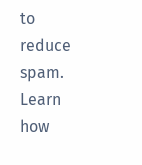to reduce spam. Learn how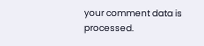your comment data is processed.